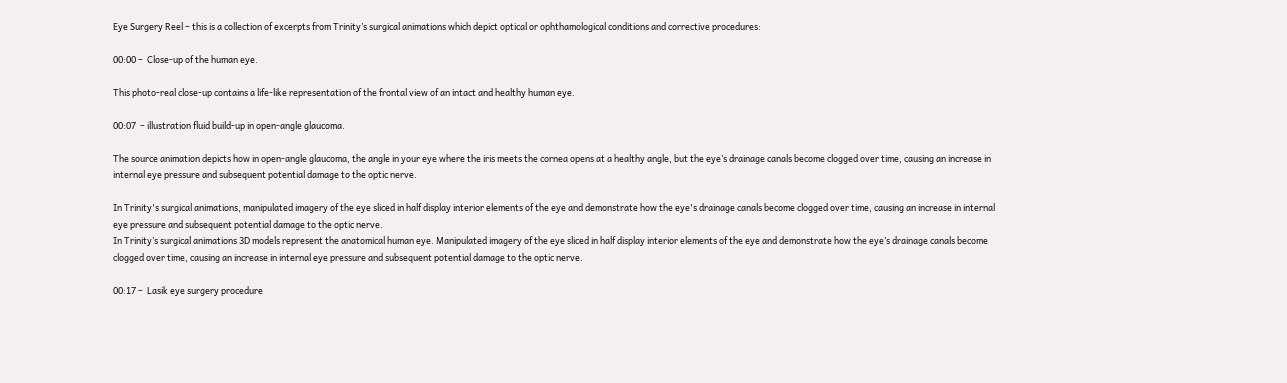Eye Surgery Reel – this is a collection of excerpts from Trinity’s surgical animations which depict optical or ophthamological conditions and corrective procedures:

00:00 –  Close-up of the human eye.

This photo-real close-up contains a life-like representation of the frontal view of an intact and healthy human eye.

00:07  – illustration fluid build-up in open-angle glaucoma.

The source animation depicts how in open-angle glaucoma, the angle in your eye where the iris meets the cornea opens at a healthy angle, but the eye’s drainage canals become clogged over time, causing an increase in internal eye pressure and subsequent potential damage to the optic nerve.

In Trinity's surgical animations, manipulated imagery of the eye sliced in half display interior elements of the eye and demonstrate how the eye's drainage canals become clogged over time, causing an increase in internal eye pressure and subsequent potential damage to the optic nerve.
In Trinity’s surgical animations 3D models represent the anatomical human eye. Manipulated imagery of the eye sliced in half display interior elements of the eye and demonstrate how the eye’s drainage canals become clogged over time, causing an increase in internal eye pressure and subsequent potential damage to the optic nerve.

00:17 –  Lasik eye surgery procedure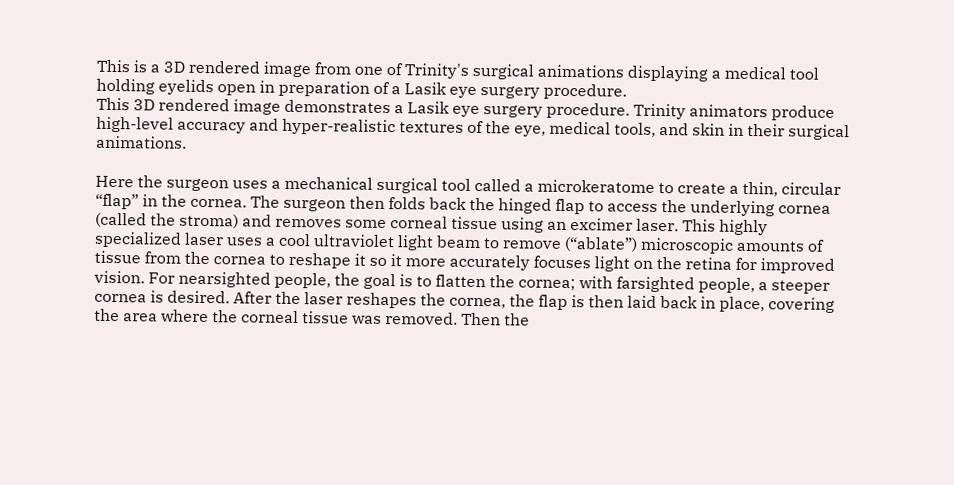This is a 3D rendered image from one of Trinity's surgical animations displaying a medical tool holding eyelids open in preparation of a Lasik eye surgery procedure.
This 3D rendered image demonstrates a Lasik eye surgery procedure. Trinity animators produce high-level accuracy and hyper-realistic textures of the eye, medical tools, and skin in their surgical animations.

Here the surgeon uses a mechanical surgical tool called a microkeratome to create a thin, circular “flap” in the cornea. The surgeon then folds back the hinged flap to access the underlying cornea (called the stroma) and removes some corneal tissue using an excimer laser. This highly specialized laser uses a cool ultraviolet light beam to remove (“ablate”) microscopic amounts of tissue from the cornea to reshape it so it more accurately focuses light on the retina for improved vision. For nearsighted people, the goal is to flatten the cornea; with farsighted people, a steeper cornea is desired. After the laser reshapes the cornea, the flap is then laid back in place, covering the area where the corneal tissue was removed. Then the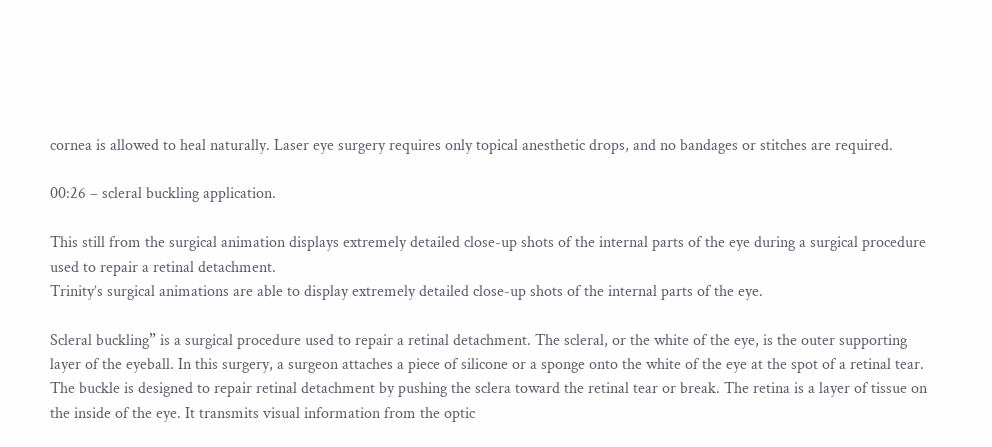cornea is allowed to heal naturally. Laser eye surgery requires only topical anesthetic drops, and no bandages or stitches are required.

00:26 – scleral buckling application.

This still from the surgical animation displays extremely detailed close-up shots of the internal parts of the eye during a surgical procedure used to repair a retinal detachment.
Trinity’s surgical animations are able to display extremely detailed close-up shots of the internal parts of the eye.

Scleral buckling” is a surgical procedure used to repair a retinal detachment. The scleral, or the white of the eye, is the outer supporting layer of the eyeball. In this surgery, a surgeon attaches a piece of silicone or a sponge onto the white of the eye at the spot of a retinal tear. The buckle is designed to repair retinal detachment by pushing the sclera toward the retinal tear or break. The retina is a layer of tissue on the inside of the eye. It transmits visual information from the optic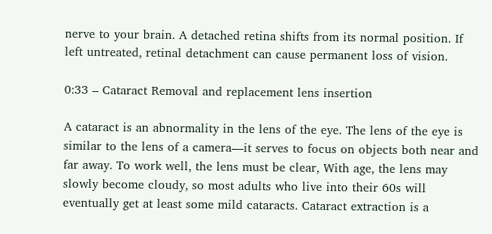nerve to your brain. A detached retina shifts from its normal position. If left untreated, retinal detachment can cause permanent loss of vision.

0:33 – Cataract Removal and replacement lens insertion

A cataract is an abnormality in the lens of the eye. The lens of the eye is similar to the lens of a camera—it serves to focus on objects both near and far away. To work well, the lens must be clear, With age, the lens may slowly become cloudy, so most adults who live into their 60s will eventually get at least some mild cataracts. Cataract extraction is a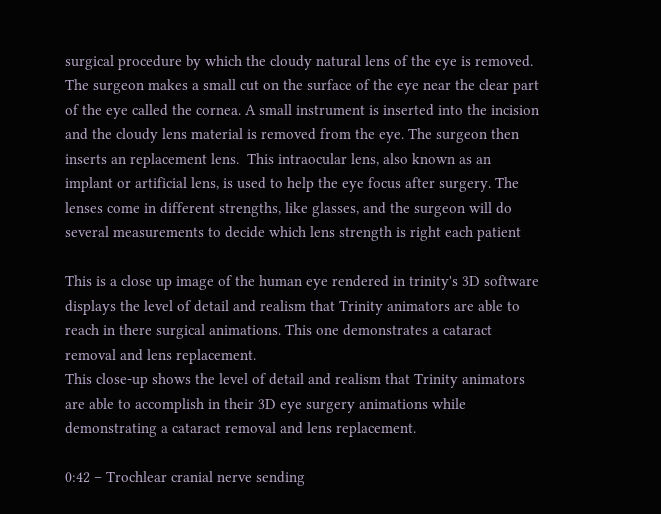surgical procedure by which the cloudy natural lens of the eye is removed. The surgeon makes a small cut on the surface of the eye near the clear part of the eye called the cornea. A small instrument is inserted into the incision and the cloudy lens material is removed from the eye. The surgeon then inserts an replacement lens.  This intraocular lens, also known as an implant or artificial lens, is used to help the eye focus after surgery. The lenses come in different strengths, like glasses, and the surgeon will do several measurements to decide which lens strength is right each patient

This is a close up image of the human eye rendered in trinity's 3D software displays the level of detail and realism that Trinity animators are able to reach in there surgical animations. This one demonstrates a cataract removal and lens replacement.
This close-up shows the level of detail and realism that Trinity animators are able to accomplish in their 3D eye surgery animations while demonstrating a cataract removal and lens replacement.

0:42 – Trochlear cranial nerve sending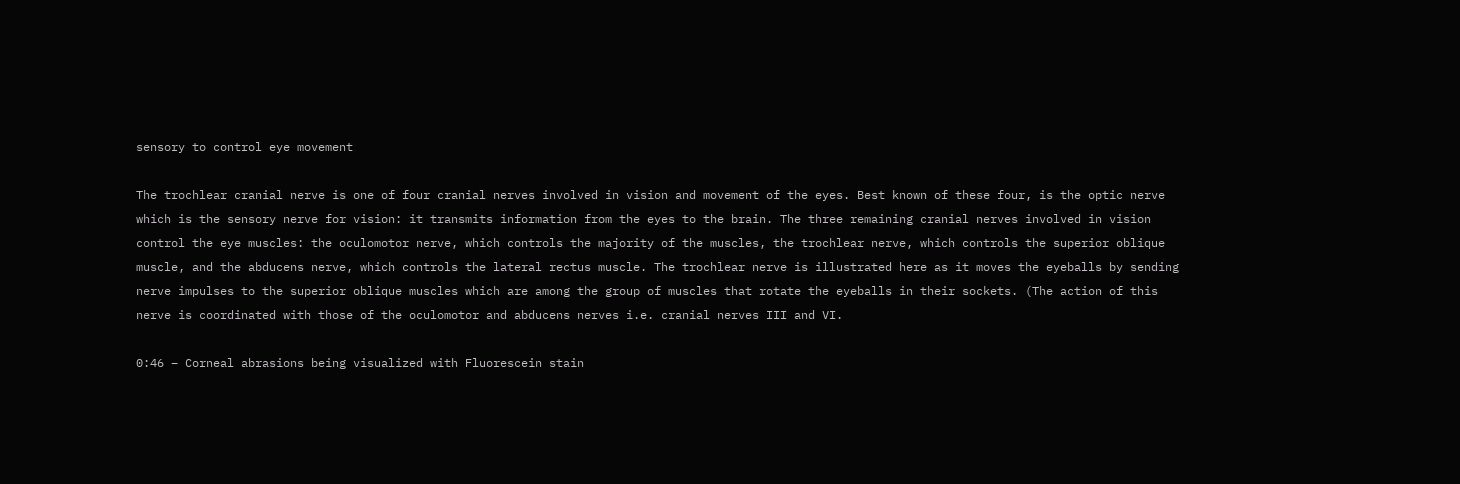sensory to control eye movement

The trochlear cranial nerve is one of four cranial nerves involved in vision and movement of the eyes. Best known of these four, is the optic nerve which is the sensory nerve for vision: it transmits information from the eyes to the brain. The three remaining cranial nerves involved in vision control the eye muscles: the oculomotor nerve, which controls the majority of the muscles, the trochlear nerve, which controls the superior oblique muscle, and the abducens nerve, which controls the lateral rectus muscle. The trochlear nerve is illustrated here as it moves the eyeballs by sending nerve impulses to the superior oblique muscles which are among the group of muscles that rotate the eyeballs in their sockets. (The action of this nerve is coordinated with those of the oculomotor and abducens nerves i.e. cranial nerves III and VI.

0:46 – Corneal abrasions being visualized with Fluorescein stain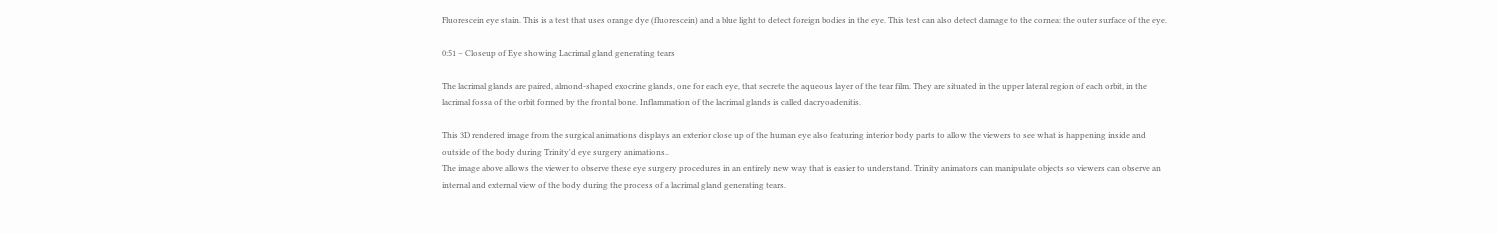Fluorescein eye stain. This is a test that uses orange dye (fluorescein) and a blue light to detect foreign bodies in the eye. This test can also detect damage to the cornea: the outer surface of the eye.

0:51 – Closeup of Eye showing Lacrimal gland generating tears

The lacrimal glands are paired, almond-shaped exocrine glands, one for each eye, that secrete the aqueous layer of the tear film. They are situated in the upper lateral region of each orbit, in the lacrimal fossa of the orbit formed by the frontal bone. Inflammation of the lacrimal glands is called dacryoadenitis.

This 3D rendered image from the surgical animations displays an exterior close up of the human eye also featuring interior body parts to allow the viewers to see what is happening inside and outside of the body during Trinity'd eye surgery animations..
The image above allows the viewer to observe these eye surgery procedures in an entirely new way that is easier to understand. Trinity animators can manipulate objects so viewers can observe an internal and external view of the body during the process of a lacrimal gland generating tears.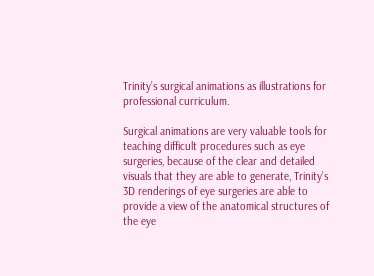Trinity’s surgical animations as illustrations for professional curriculum.

Surgical animations are very valuable tools for teaching difficult procedures such as eye surgeries, because of the clear and detailed visuals that they are able to generate, Trinity’s 3D renderings of eye surgeries are able to provide a view of the anatomical structures of the eye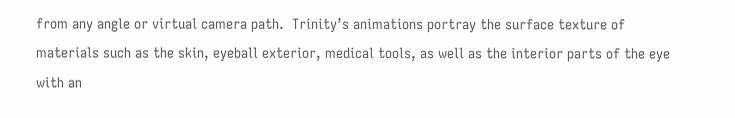from any angle or virtual camera path.  Trinity’s animations portray the surface texture of materials such as the skin, eyeball exterior, medical tools, as well as the interior parts of the eye with an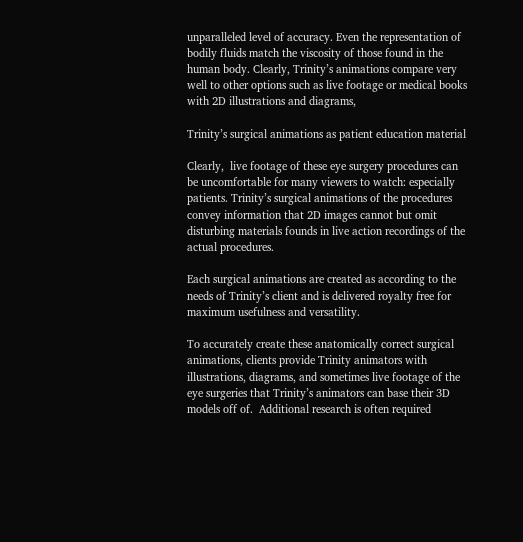unparalleled level of accuracy. Even the representation of bodily fluids match the viscosity of those found in the human body. Clearly, Trinity’s animations compare very well to other options such as live footage or medical books with 2D illustrations and diagrams,

Trinity’s surgical animations as patient education material

Clearly,  live footage of these eye surgery procedures can be uncomfortable for many viewers to watch: especially patients. Trinity’s surgical animations of the procedures convey information that 2D images cannot but omit disturbing materials founds in live action recordings of the actual procedures.

Each surgical animations are created as according to the needs of Trinity’s client and is delivered royalty free for maximum usefulness and versatility.

To accurately create these anatomically correct surgical animations, clients provide Trinity animators with illustrations, diagrams, and sometimes live footage of the eye surgeries that Trinity’s animators can base their 3D models off of.  Additional research is often required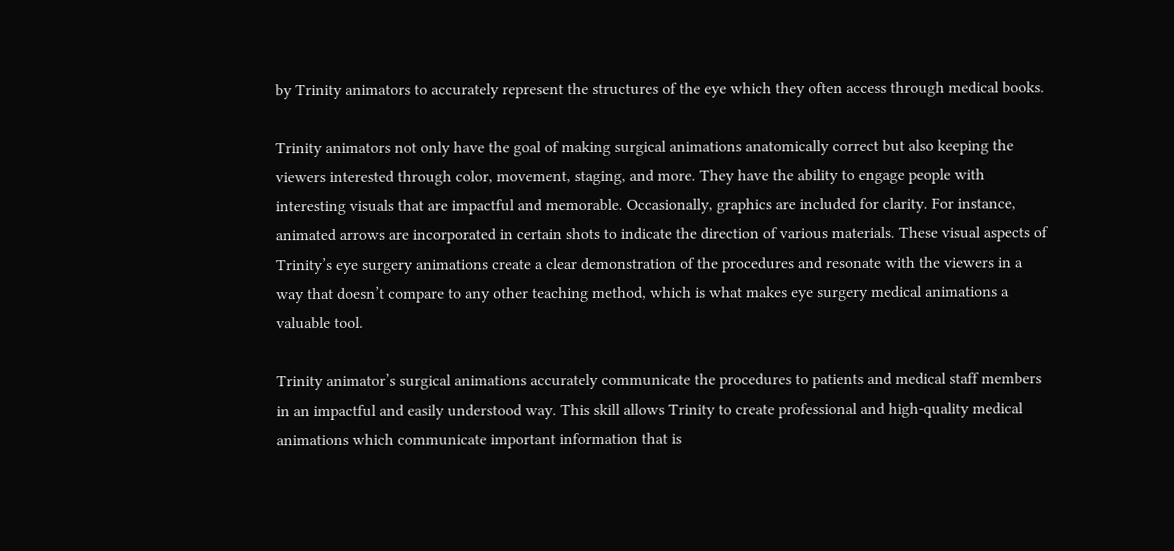by Trinity animators to accurately represent the structures of the eye which they often access through medical books.

Trinity animators not only have the goal of making surgical animations anatomically correct but also keeping the viewers interested through color, movement, staging, and more. They have the ability to engage people with interesting visuals that are impactful and memorable. Occasionally, graphics are included for clarity. For instance, animated arrows are incorporated in certain shots to indicate the direction of various materials. These visual aspects of Trinity’s eye surgery animations create a clear demonstration of the procedures and resonate with the viewers in a way that doesn’t compare to any other teaching method, which is what makes eye surgery medical animations a valuable tool.

Trinity animator’s surgical animations accurately communicate the procedures to patients and medical staff members in an impactful and easily understood way. This skill allows Trinity to create professional and high-quality medical animations which communicate important information that is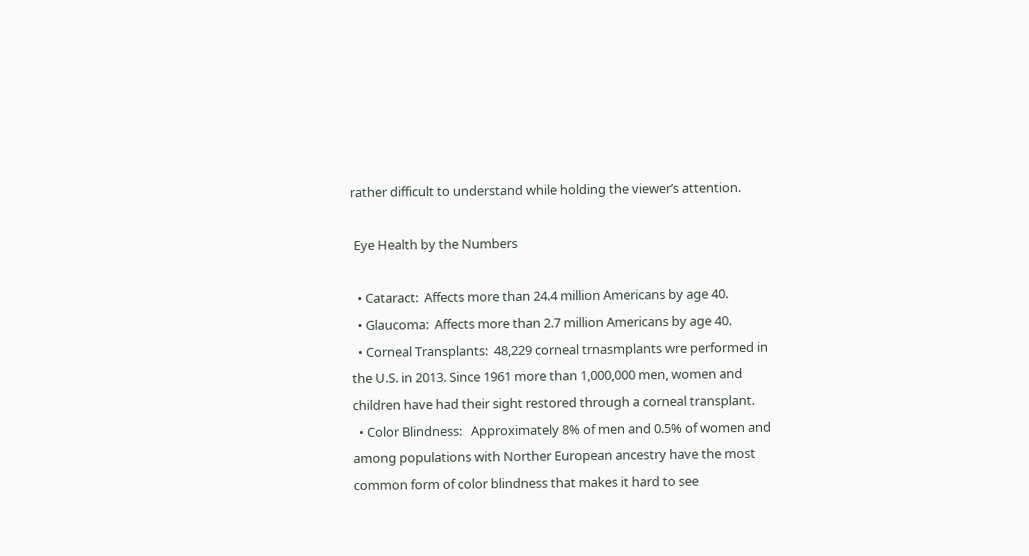rather difficult to understand while holding the viewer’s attention.

 Eye Health by the Numbers

  • Cataract:  Affects more than 24.4 million Americans by age 40.
  • Glaucoma:  Affects more than 2.7 million Americans by age 40.
  • Corneal Transplants:  48,229 corneal trnasmplants wre performed in the U.S. in 2013. Since 1961 more than 1,000,000 men, women and children have had their sight restored through a corneal transplant.
  • Color Blindness:   Approximately 8% of men and 0.5% of women and among populations with Norther European ancestry have the most common form of color blindness that makes it hard to see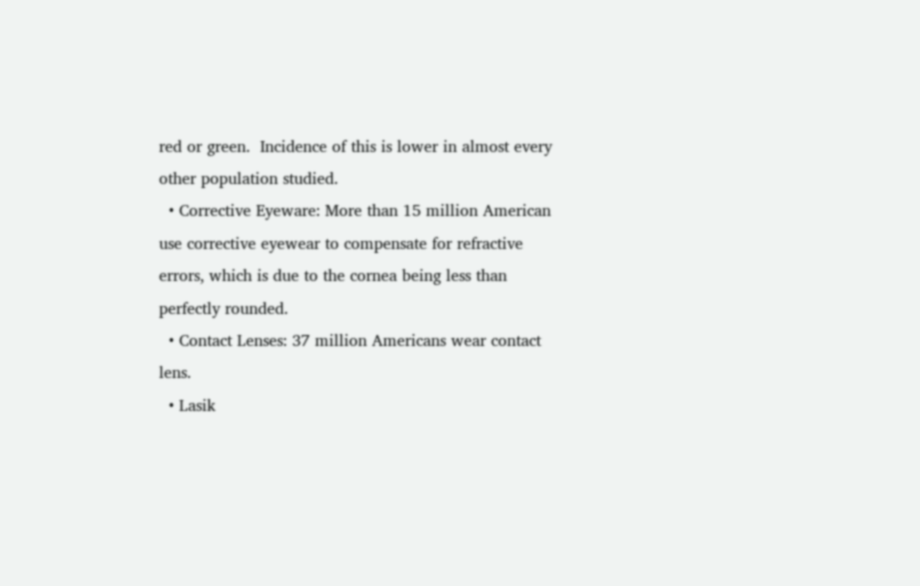red or green.  Incidence of this is lower in almost every other population studied.
  • Corrective Eyeware: More than 15 million American use corrective eyewear to compensate for refractive errors, which is due to the cornea being less than perfectly rounded.
  • Contact Lenses: 37 million Americans wear contact lens.
  • Lasik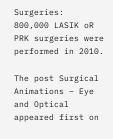Surgeries:  800,000 LASIK oR PRK surgeries were performed in 2010.

The post Surgical Animations – Eye and Optical appeared first on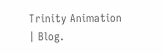Trinity Animation | Blog.